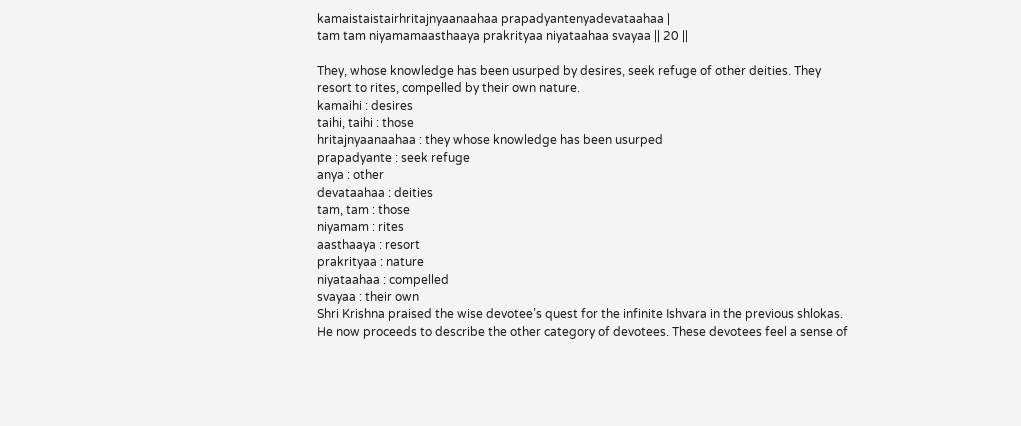kamaistaistairhritajnyaanaahaa prapadyantenyadevataahaa |
tam tam niyamamaasthaaya prakrityaa niyataahaa svayaa || 20 ||

They, whose knowledge has been usurped by desires, seek refuge of other deities. They resort to rites, compelled by their own nature.
kamaihi : desires
taihi, taihi : those
hritajnyaanaahaa : they whose knowledge has been usurped
prapadyante : seek refuge
anya : other
devataahaa : deities
tam, tam : those
niyamam : rites
aasthaaya : resort
prakrityaa : nature
niyataahaa : compelled
svayaa : their own
Shri Krishna praised the wise devotee’s quest for the infinite Ishvara in the previous shlokas. He now proceeds to describe the other category of devotees. These devotees feel a sense of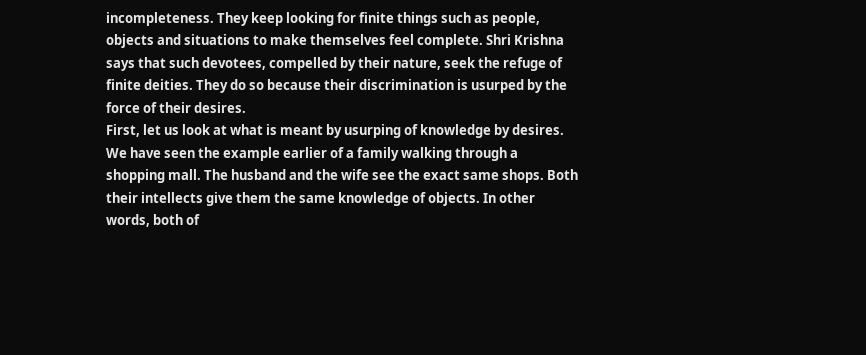incompleteness. They keep looking for finite things such as people, objects and situations to make themselves feel complete. Shri Krishna says that such devotees, compelled by their nature, seek the refuge of finite deities. They do so because their discrimination is usurped by the force of their desires.
First, let us look at what is meant by usurping of knowledge by desires. We have seen the example earlier of a family walking through a shopping mall. The husband and the wife see the exact same shops. Both their intellects give them the same knowledge of objects. In other words, both of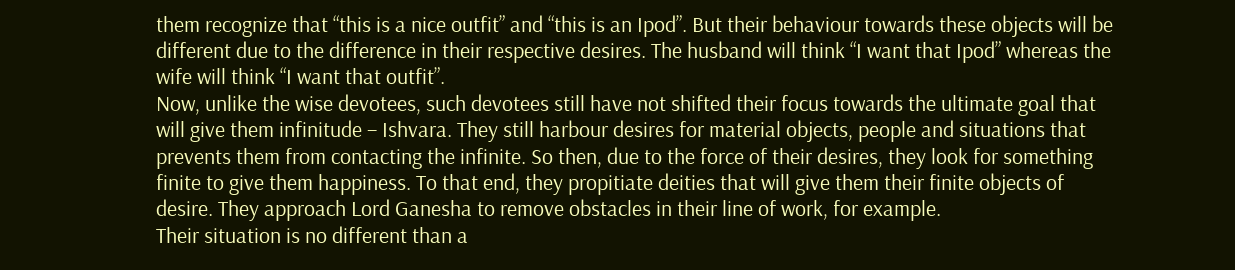them recognize that “this is a nice outfit” and “this is an Ipod”. But their behaviour towards these objects will be different due to the difference in their respective desires. The husband will think “I want that Ipod” whereas the wife will think “I want that outfit”.
Now, unlike the wise devotees, such devotees still have not shifted their focus towards the ultimate goal that will give them infinitude – Ishvara. They still harbour desires for material objects, people and situations that prevents them from contacting the infinite. So then, due to the force of their desires, they look for something finite to give them happiness. To that end, they propitiate deities that will give them their finite objects of desire. They approach Lord Ganesha to remove obstacles in their line of work, for example.
Their situation is no different than a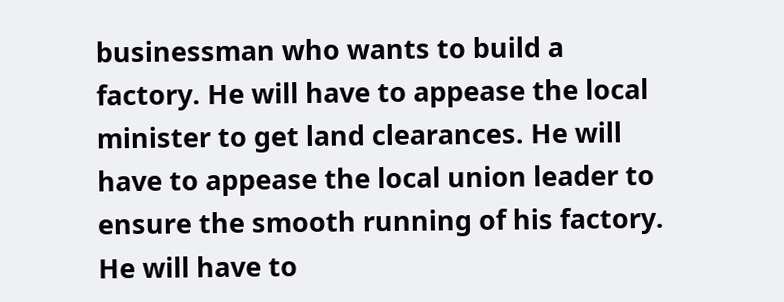businessman who wants to build a factory. He will have to appease the local minister to get land clearances. He will have to appease the local union leader to ensure the smooth running of his factory. He will have to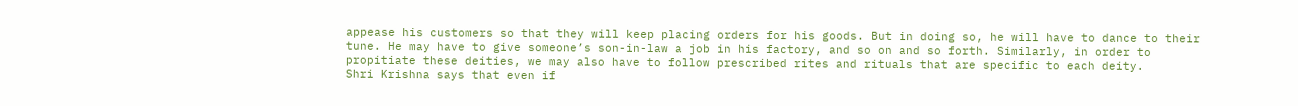appease his customers so that they will keep placing orders for his goods. But in doing so, he will have to dance to their tune. He may have to give someone’s son-in-law a job in his factory, and so on and so forth. Similarly, in order to propitiate these deities, we may also have to follow prescribed rites and rituals that are specific to each deity.
Shri Krishna says that even if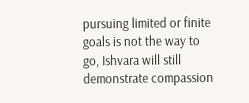pursuing limited or finite goals is not the way to go, Ishvara will still demonstrate compassion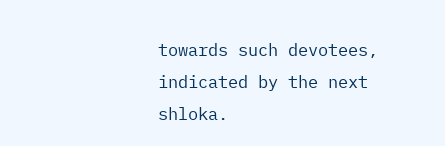towards such devotees, indicated by the next shloka.